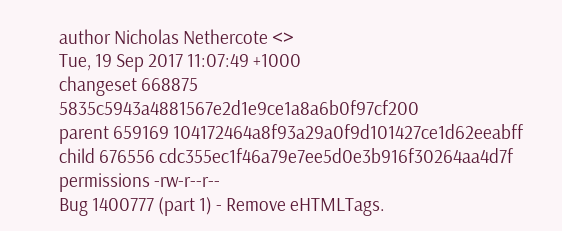author Nicholas Nethercote <>
Tue, 19 Sep 2017 11:07:49 +1000
changeset 668875 5835c5943a4881567e2d1e9ce1a8a6b0f97cf200
parent 659169 104172464a8f93a29a0f9d101427ce1d62eeabff
child 676556 cdc355ec1f46a79e7ee5d0e3b916f30264aa4d7f
permissions -rw-r--r--
Bug 1400777 (part 1) - Remove eHTMLTags.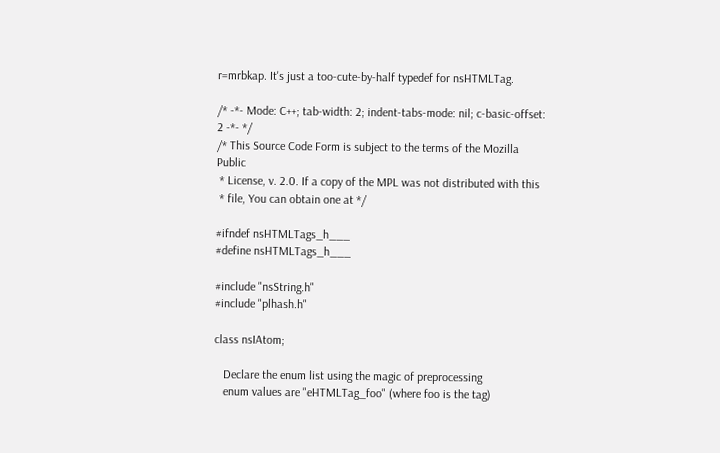r=mrbkap. It's just a too-cute-by-half typedef for nsHTMLTag.

/* -*- Mode: C++; tab-width: 2; indent-tabs-mode: nil; c-basic-offset: 2 -*- */
/* This Source Code Form is subject to the terms of the Mozilla Public
 * License, v. 2.0. If a copy of the MPL was not distributed with this
 * file, You can obtain one at */

#ifndef nsHTMLTags_h___
#define nsHTMLTags_h___

#include "nsString.h"
#include "plhash.h"

class nsIAtom;

   Declare the enum list using the magic of preprocessing
   enum values are "eHTMLTag_foo" (where foo is the tag)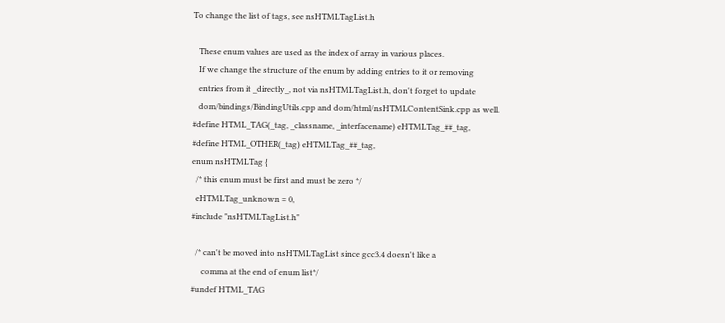To change the list of tags, see nsHTMLTagList.h

   These enum values are used as the index of array in various places.
   If we change the structure of the enum by adding entries to it or removing
   entries from it _directly_, not via nsHTMLTagList.h, don't forget to update
   dom/bindings/BindingUtils.cpp and dom/html/nsHTMLContentSink.cpp as well.
#define HTML_TAG(_tag, _classname, _interfacename) eHTMLTag_##_tag,
#define HTML_OTHER(_tag) eHTMLTag_##_tag,
enum nsHTMLTag {
  /* this enum must be first and must be zero */
  eHTMLTag_unknown = 0,
#include "nsHTMLTagList.h"

  /* can't be moved into nsHTMLTagList since gcc3.4 doesn't like a
     comma at the end of enum list*/
#undef HTML_TAG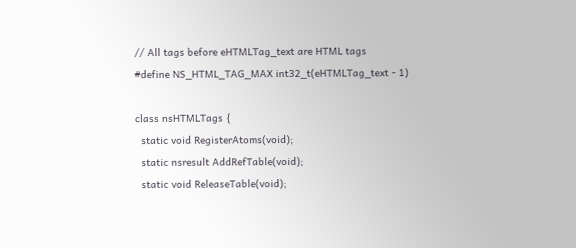// All tags before eHTMLTag_text are HTML tags
#define NS_HTML_TAG_MAX int32_t(eHTMLTag_text - 1)

class nsHTMLTags {
  static void RegisterAtoms(void);
  static nsresult AddRefTable(void);
  static void ReleaseTable(void);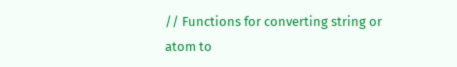// Functions for converting string or atom to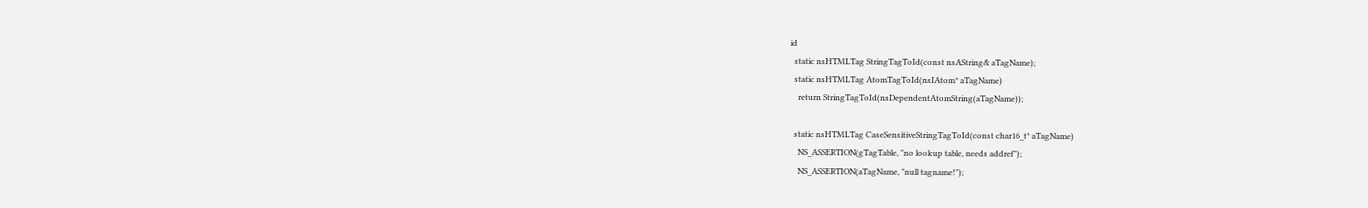id
  static nsHTMLTag StringTagToId(const nsAString& aTagName);
  static nsHTMLTag AtomTagToId(nsIAtom* aTagName)
    return StringTagToId(nsDependentAtomString(aTagName));

  static nsHTMLTag CaseSensitiveStringTagToId(const char16_t* aTagName)
    NS_ASSERTION(gTagTable, "no lookup table, needs addref");
    NS_ASSERTION(aTagName, "null tagname!");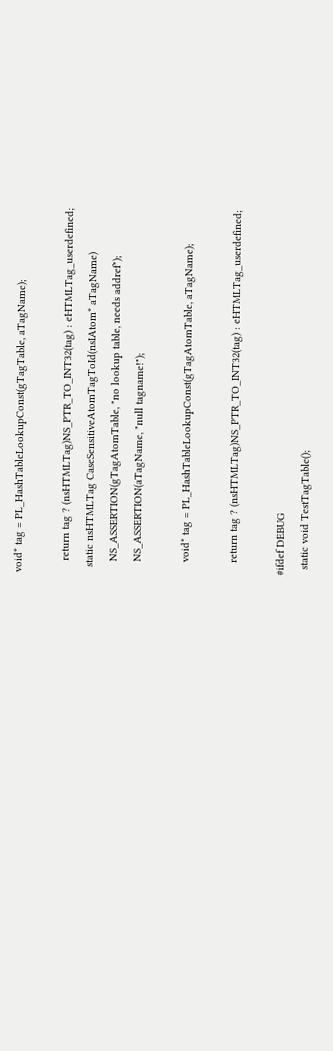void* tag = PL_HashTableLookupConst(gTagTable, aTagName);

    return tag ? (nsHTMLTag)NS_PTR_TO_INT32(tag) : eHTMLTag_userdefined;
  static nsHTMLTag CaseSensitiveAtomTagToId(nsIAtom* aTagName)
    NS_ASSERTION(gTagAtomTable, "no lookup table, needs addref");
    NS_ASSERTION(aTagName, "null tagname!");

    void* tag = PL_HashTableLookupConst(gTagAtomTable, aTagName);

    return tag ? (nsHTMLTag)NS_PTR_TO_INT32(tag) : eHTMLTag_userdefined;

#ifdef DEBUG
  static void TestTagTable();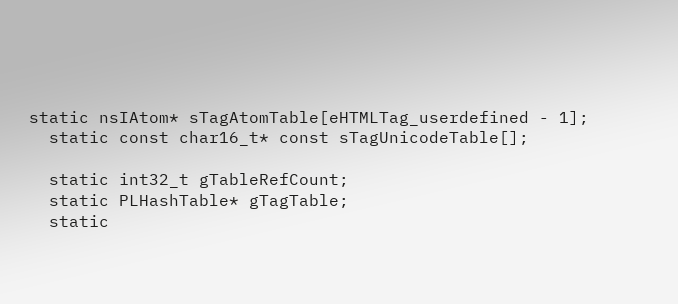static nsIAtom* sTagAtomTable[eHTMLTag_userdefined - 1];
  static const char16_t* const sTagUnicodeTable[];

  static int32_t gTableRefCount;
  static PLHashTable* gTagTable;
  static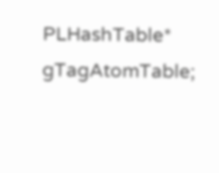PLHashTable* gTagAtomTable;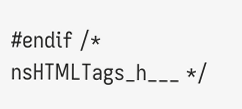#endif /* nsHTMLTags_h___ */